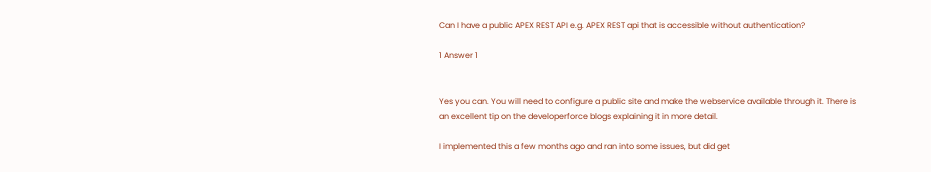Can I have a public APEX REST API e.g. APEX REST api that is accessible without authentication?

1 Answer 1


Yes you can. You will need to configure a public site and make the webservice available through it. There is an excellent tip on the developerforce blogs explaining it in more detail.

I implemented this a few months ago and ran into some issues, but did get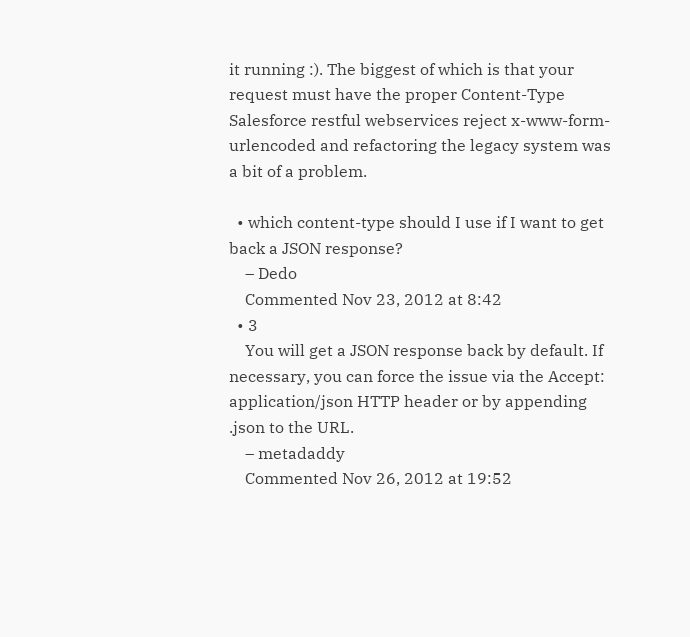it running :). The biggest of which is that your request must have the proper Content-Type Salesforce restful webservices reject x-www-form-urlencoded and refactoring the legacy system was a bit of a problem.

  • which content-type should I use if I want to get back a JSON response?
    – Dedo
    Commented Nov 23, 2012 at 8:42
  • 3
    You will get a JSON response back by default. If necessary, you can force the issue via the Accept: application/json HTTP header or by appending .json to the URL.
    – metadaddy
    Commented Nov 26, 2012 at 19:52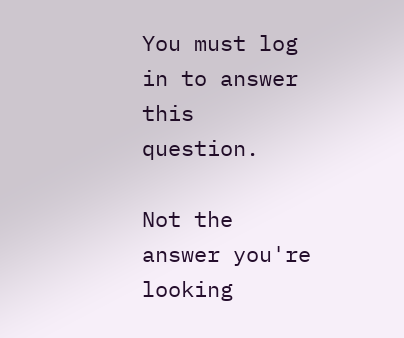You must log in to answer this question.

Not the answer you're looking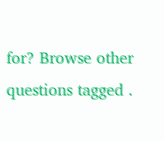for? Browse other questions tagged .